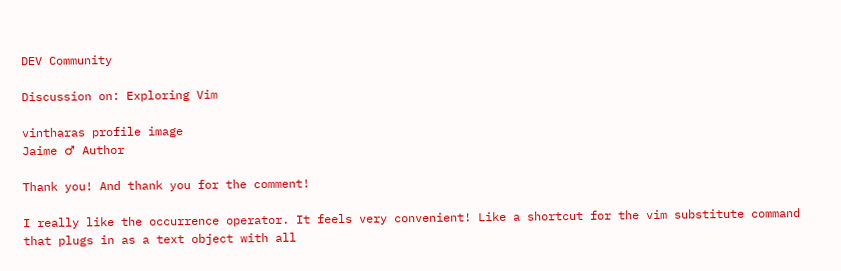DEV Community

Discussion on: Exploring Vim

vintharas profile image
Jaime ♂ Author

Thank you! And thank you for the comment!

I really like the occurrence operator. It feels very convenient! Like a shortcut for the vim substitute command that plugs in as a text object with all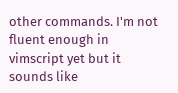other commands. I'm not fluent enough in vimscript yet but it sounds like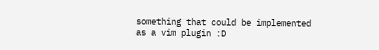something that could be implemented as a vim plugin :D